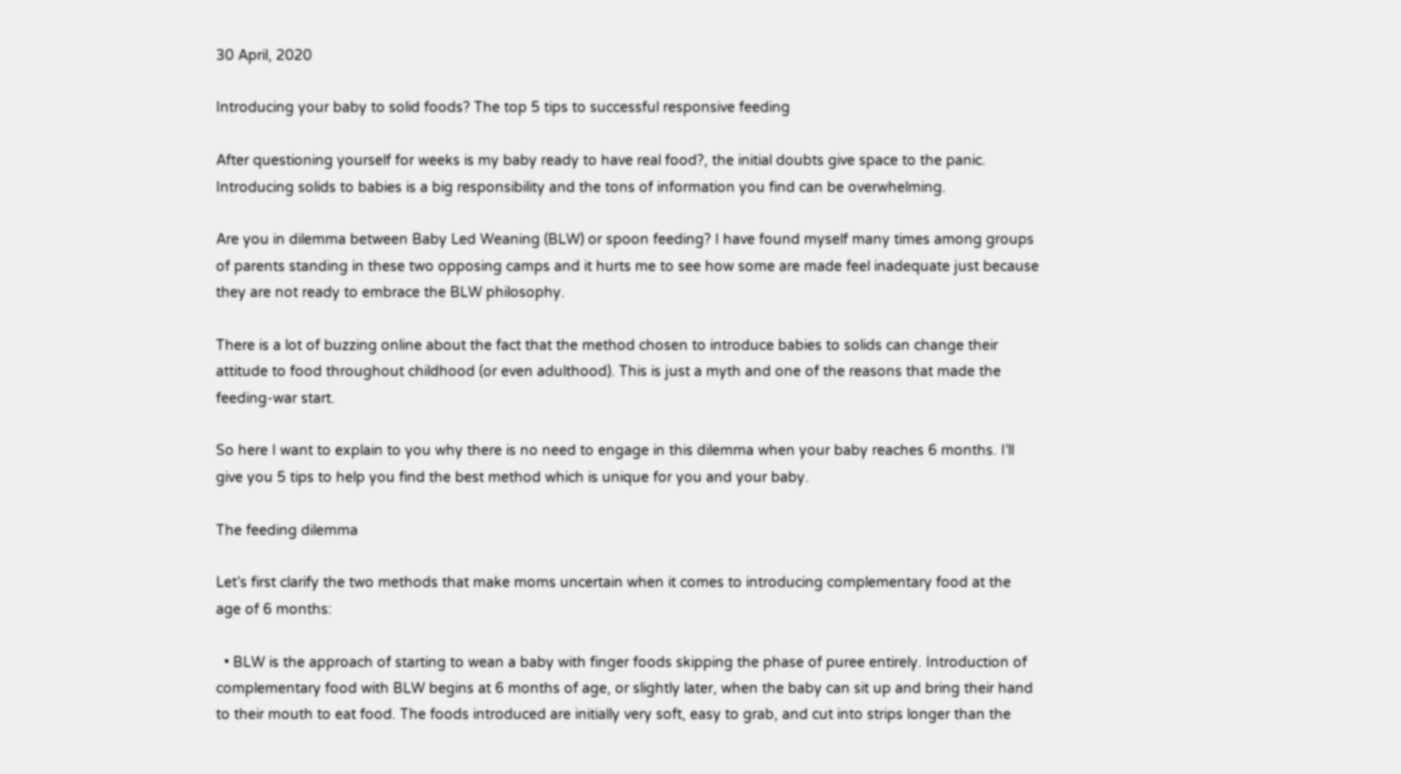30 April, 2020

Introducing your baby to solid foods? The top 5 tips to successful responsive feeding

After questioning yourself for weeks is my baby ready to have real food?, the initial doubts give space to the panic. Introducing solids to babies is a big responsibility and the tons of information you find can be overwhelming.

Are you in dilemma between Baby Led Weaning (BLW) or spoon feeding? I have found myself many times among groups of parents standing in these two opposing camps and it hurts me to see how some are made feel inadequate just because they are not ready to embrace the BLW philosophy.

There is a lot of buzzing online about the fact that the method chosen to introduce babies to solids can change their attitude to food throughout childhood (or even adulthood). This is just a myth and one of the reasons that made the feeding-war start.

So here I want to explain to you why there is no need to engage in this dilemma when your baby reaches 6 months. I’ll give you 5 tips to help you find the best method which is unique for you and your baby.

The feeding dilemma

Let’s first clarify the two methods that make moms uncertain when it comes to introducing complementary food at the age of 6 months:

  • BLW is the approach of starting to wean a baby with finger foods skipping the phase of puree entirely. Introduction of complementary food with BLW begins at 6 months of age, or slightly later, when the baby can sit up and bring their hand to their mouth to eat food. The foods introduced are initially very soft, easy to grab, and cut into strips longer than the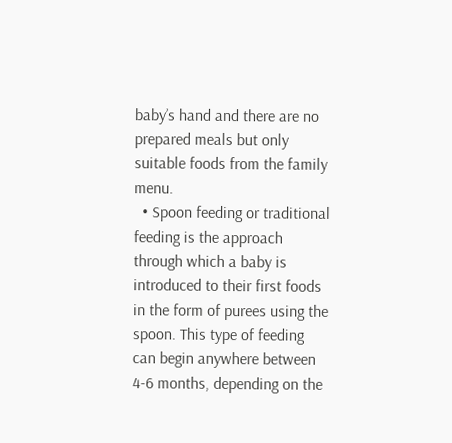baby’s hand and there are no prepared meals but only suitable foods from the family menu.
  • Spoon feeding or traditional feeding is the approach through which a baby is introduced to their first foods in the form of purees using the spoon. This type of feeding can begin anywhere between 4-6 months, depending on the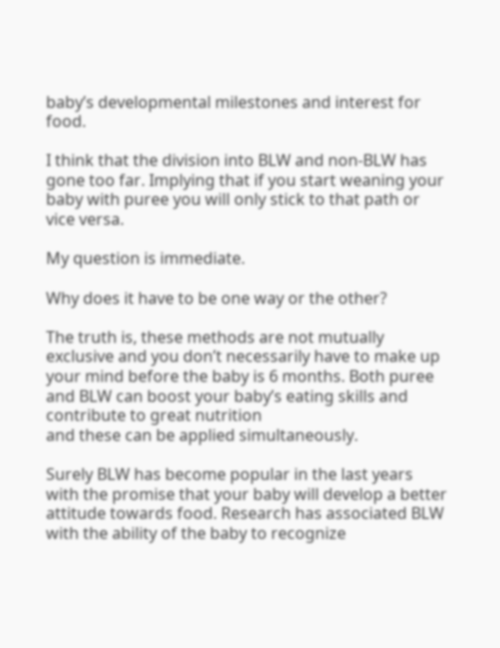baby’s developmental milestones and interest for food.

I think that the division into BLW and non-BLW has gone too far. Implying that if you start weaning your baby with puree you will only stick to that path or vice versa.

My question is immediate.

Why does it have to be one way or the other?

The truth is, these methods are not mutually exclusive and you don’t necessarily have to make up your mind before the baby is 6 months. Both puree
and BLW can boost your baby’s eating skills and contribute to great nutrition
and these can be applied simultaneously.

Surely BLW has become popular in the last years with the promise that your baby will develop a better attitude towards food. Research has associated BLW with the ability of the baby to recognize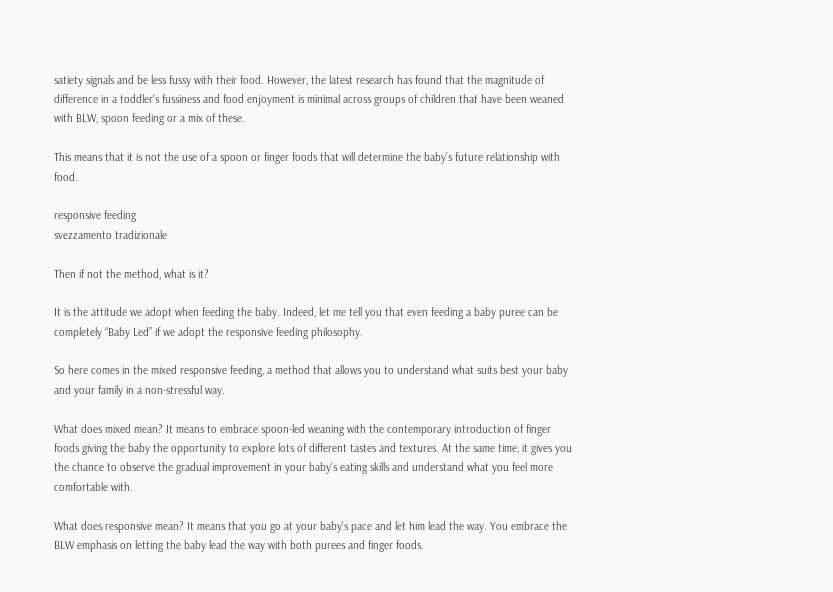satiety signals and be less fussy with their food. However, the latest research has found that the magnitude of difference in a toddler's fussiness and food enjoyment is minimal across groups of children that have been weaned with BLW, spoon feeding or a mix of these.

This means that it is not the use of a spoon or finger foods that will determine the baby’s future relationship with food.

responsive feeding
svezzamento tradizionale

Then if not the method, what is it?

It is the attitude we adopt when feeding the baby. Indeed, let me tell you that even feeding a baby puree can be completely “Baby Led” if we adopt the responsive feeding philosophy.

So here comes in the mixed responsive feeding, a method that allows you to understand what suits best your baby and your family in a non-stressful way.

What does mixed mean? It means to embrace spoon-led weaning with the contemporary introduction of finger foods giving the baby the opportunity to explore lots of different tastes and textures. At the same time, it gives you the chance to observe the gradual improvement in your baby’s eating skills and understand what you feel more comfortable with.

What does responsive mean? It means that you go at your baby’s pace and let him lead the way. You embrace the BLW emphasis on letting the baby lead the way with both purees and finger foods.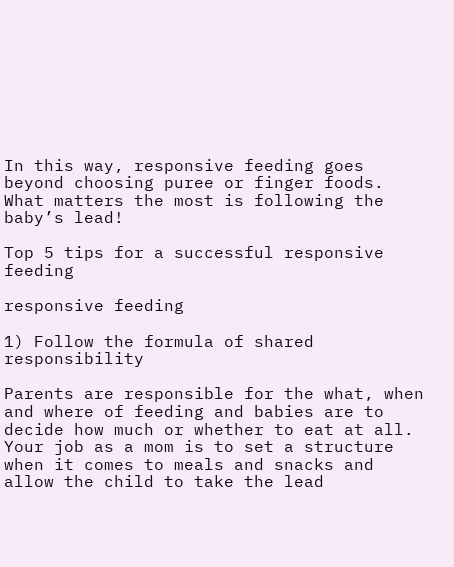In this way, responsive feeding goes beyond choosing puree or finger foods. What matters the most is following the baby’s lead!

Top 5 tips for a successful responsive feeding

responsive feeding

1) Follow the formula of shared responsibility

Parents are responsible for the what, when and where of feeding and babies are to decide how much or whether to eat at all. Your job as a mom is to set a structure when it comes to meals and snacks and allow the child to take the lead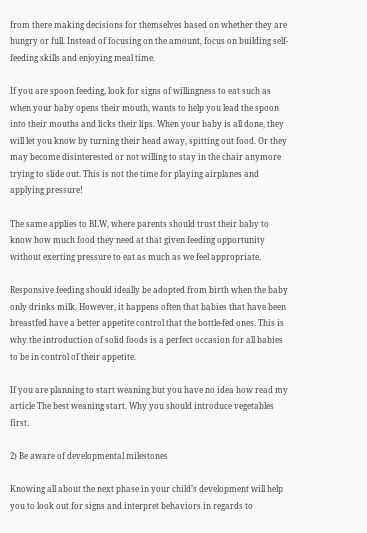from there making decisions for themselves based on whether they are hungry or full. Instead of focusing on the amount, focus on building self-feeding skills and enjoying meal time.

If you are spoon feeding, look for signs of willingness to eat such as when your baby opens their mouth, wants to help you lead the spoon into their mouths and licks their lips. When your baby is all done, they will let you know by turning their head away, spitting out food. Or they may become disinterested or not willing to stay in the chair anymore trying to slide out. This is not the time for playing airplanes and applying pressure!

The same applies to BLW, where parents should trust their baby to know how much food they need at that given feeding opportunity without exerting pressure to eat as much as we feel appropriate.

Responsive feeding should ideally be adopted from birth when the baby only drinks milk. However, it happens often that babies that have been breastfed have a better appetite control that the bottle-fed ones. This is why the introduction of solid foods is a perfect occasion for all babies to be in control of their appetite.

If you are planning to start weaning but you have no idea how read my article The best weaning start. Why you should introduce vegetables first.

2) Be aware of developmental milestones

Knowing all about the next phase in your child’s development will help you to look out for signs and interpret behaviors in regards to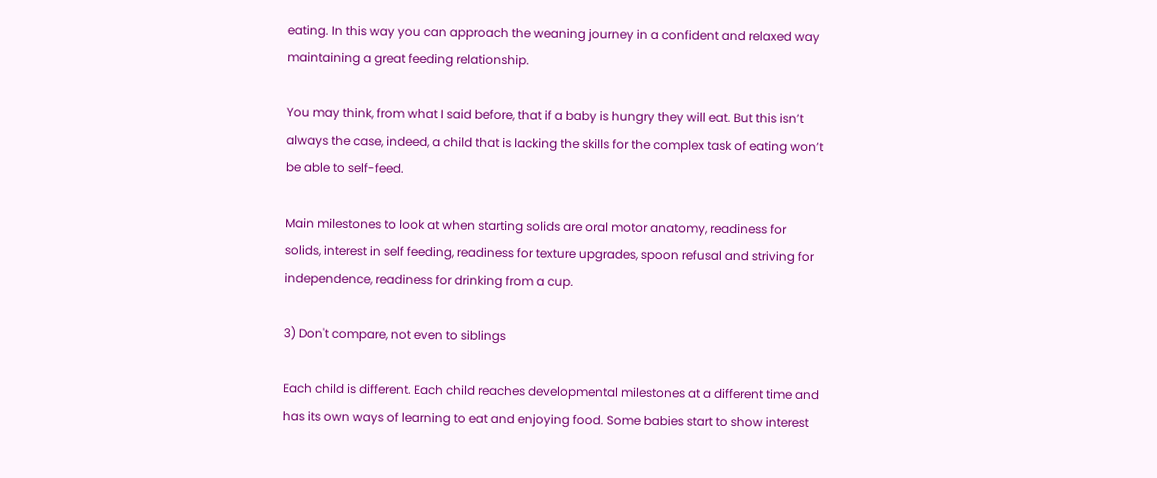eating. In this way you can approach the weaning journey in a confident and relaxed way maintaining a great feeding relationship.

You may think, from what I said before, that if a baby is hungry they will eat. But this isn’t always the case, indeed, a child that is lacking the skills for the complex task of eating won’t be able to self-feed.

Main milestones to look at when starting solids are oral motor anatomy, readiness for solids, interest in self feeding, readiness for texture upgrades, spoon refusal and striving for independence, readiness for drinking from a cup.

3) Don't compare, not even to siblings

Each child is different. Each child reaches developmental milestones at a different time and has its own ways of learning to eat and enjoying food. Some babies start to show interest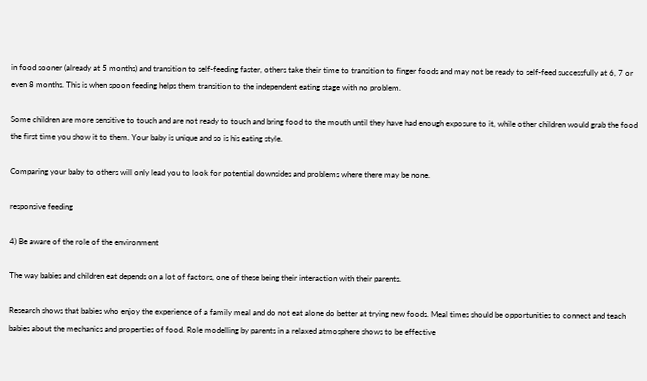in food sooner (already at 5 months) and transition to self-feeding faster, others take their time to transition to finger foods and may not be ready to self-feed successfully at 6, 7 or even 8 months. This is when spoon feeding helps them transition to the independent eating stage with no problem.

Some children are more sensitive to touch and are not ready to touch and bring food to the mouth until they have had enough exposure to it, while other children would grab the food the first time you show it to them. Your baby is unique and so is his eating style.

Comparing your baby to others will only lead you to look for potential downsides and problems where there may be none.

responsive feeding

4) Be aware of the role of the environment

The way babies and children eat depends on a lot of factors, one of these being their interaction with their parents.

Research shows that babies who enjoy the experience of a family meal and do not eat alone do better at trying new foods. Meal times should be opportunities to connect and teach babies about the mechanics and properties of food. Role modelling by parents in a relaxed atmosphere shows to be effective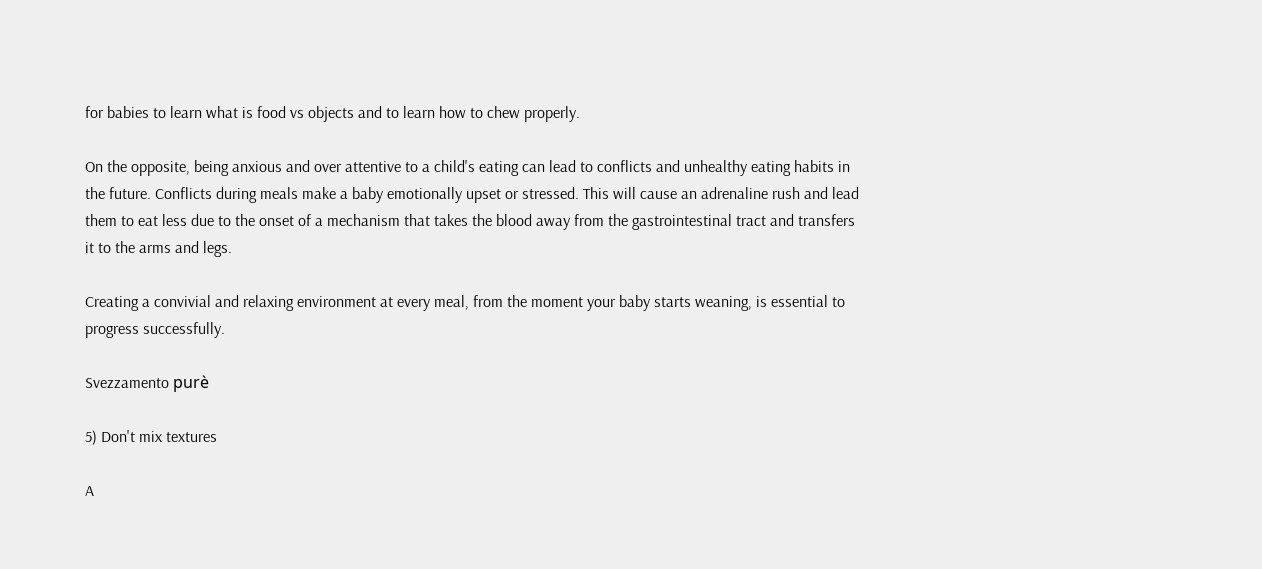for babies to learn what is food vs objects and to learn how to chew properly.

On the opposite, being anxious and over attentive to a child's eating can lead to conflicts and unhealthy eating habits in the future. Conflicts during meals make a baby emotionally upset or stressed. This will cause an adrenaline rush and lead them to eat less due to the onset of a mechanism that takes the blood away from the gastrointestinal tract and transfers it to the arms and legs.

Creating a convivial and relaxing environment at every meal, from the moment your baby starts weaning, is essential to progress successfully.

Svezzamento purè

5) Don't mix textures

A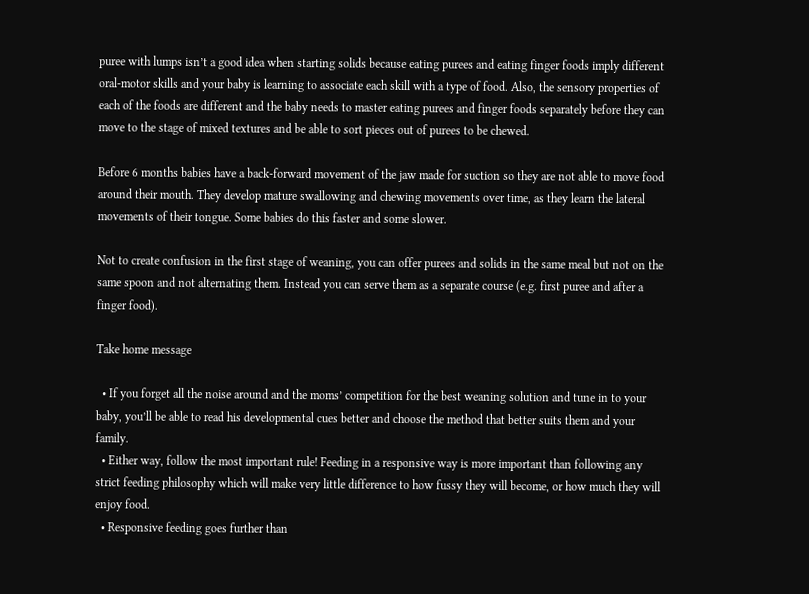puree with lumps isn’t a good idea when starting solids because eating purees and eating finger foods imply different oral-motor skills and your baby is learning to associate each skill with a type of food. Also, the sensory properties of each of the foods are different and the baby needs to master eating purees and finger foods separately before they can move to the stage of mixed textures and be able to sort pieces out of purees to be chewed.

Before 6 months babies have a back-forward movement of the jaw made for suction so they are not able to move food around their mouth. They develop mature swallowing and chewing movements over time, as they learn the lateral movements of their tongue. Some babies do this faster and some slower.

Not to create confusion in the first stage of weaning, you can offer purees and solids in the same meal but not on the same spoon and not alternating them. Instead you can serve them as a separate course (e.g. first puree and after a finger food).

Take home message

  • If you forget all the noise around and the moms’ competition for the best weaning solution and tune in to your baby, you’ll be able to read his developmental cues better and choose the method that better suits them and your family.
  • Either way, follow the most important rule! Feeding in a responsive way is more important than following any strict feeding philosophy which will make very little difference to how fussy they will become, or how much they will enjoy food.
  • Responsive feeding goes further than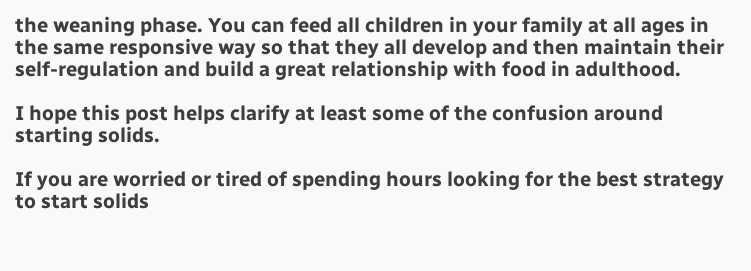the weaning phase. You can feed all children in your family at all ages in the same responsive way so that they all develop and then maintain their self-regulation and build a great relationship with food in adulthood.

I hope this post helps clarify at least some of the confusion around starting solids.

If you are worried or tired of spending hours looking for the best strategy to start solids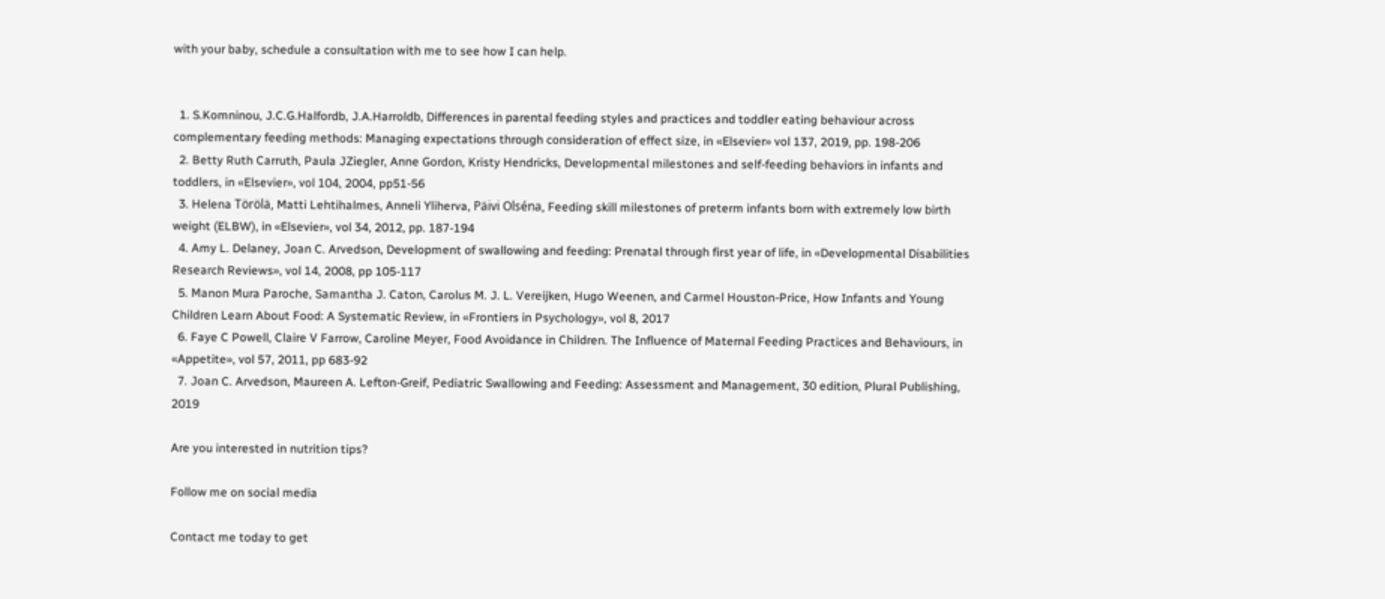with your baby, schedule a consultation with me to see how I can help.


  1. S.Komninou, J.C.G.Halfordb, J.A.Harroldb, Differences in parental feeding styles and practices and toddler eating behaviour across complementary feeding methods: Managing expectations through consideration of effect size, in «Elsevier» vol 137, 2019, pp. 198-206
  2. Betty Ruth Carruth, Paula JZiegler, Anne Gordon, Kristy Hendricks, Developmental milestones and self-feeding behaviors in infants and toddlers, in «Elsevier», vol 104, 2004, pp51-56
  3. Helena Törölä, Matti Lehtihalmes, Anneli Yliherva, Päivi Olséna, Feeding skill milestones of preterm infants born with extremely low birth weight (ELBW), in «Elsevier», vol 34, 2012, pp. 187-194
  4. Amy L. Delaney, Joan C. Arvedson, Development of swallowing and feeding: Prenatal through first year of life, in «Developmental Disabilities Research Reviews», vol 14, 2008, pp 105-117
  5. Manon Mura Paroche, Samantha J. Caton, Carolus M. J. L. Vereijken, Hugo Weenen, and Carmel Houston-Price, How Infants and Young Children Learn About Food: A Systematic Review, in «Frontiers in Psychology», vol 8, 2017
  6. Faye C Powell, Claire V Farrow, Caroline Meyer, Food Avoidance in Children. The Influence of Maternal Feeding Practices and Behaviours, in «Appetite», vol 57, 2011, pp 683-92
  7. Joan C. Arvedson, Maureen A. Lefton-Greif, Pediatric Swallowing and Feeding: Assessment and Management, 30 edition, Plural Publishing, 2019

Are you interested in nutrition tips?

Follow me on social media

Contact me today to get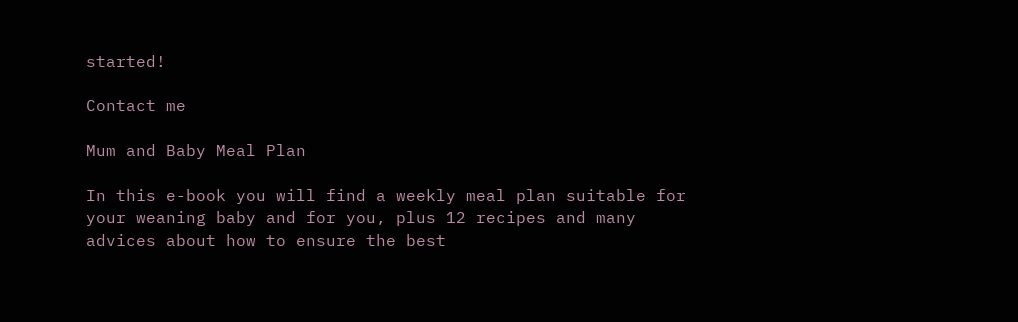started!

Contact me

Mum and Baby Meal Plan

In this e-book you will find a weekly meal plan suitable for your weaning baby and for you, plus 12 recipes and many advices about how to ensure the best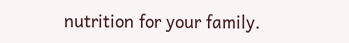nutrition for your family.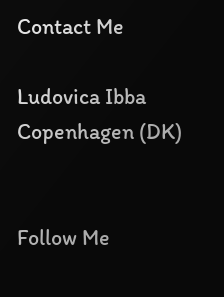Contact Me

Ludovica Ibba
Copenhagen (DK)


Follow Me